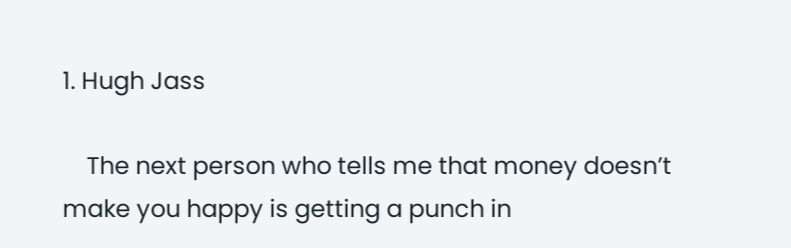1. Hugh Jass

    The next person who tells me that money doesn’t make you happy is getting a punch in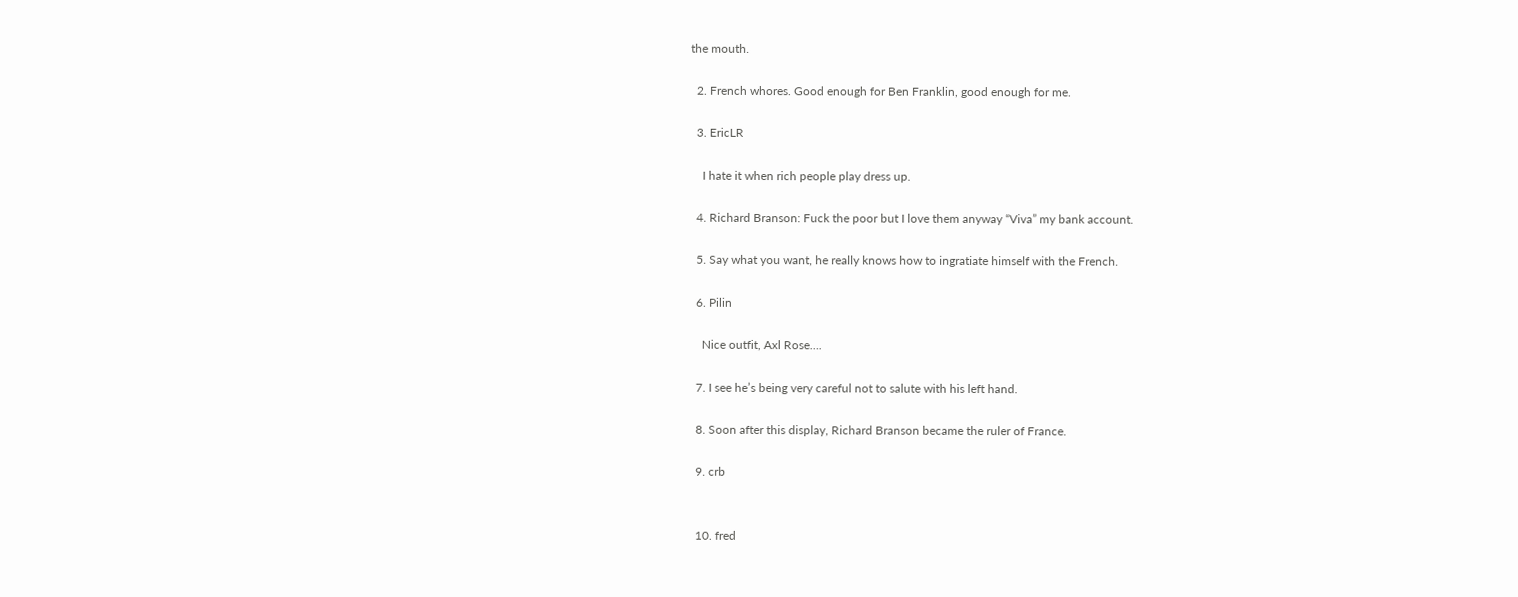the mouth.

  2. French whores. Good enough for Ben Franklin, good enough for me.

  3. EricLR

    I hate it when rich people play dress up.

  4. Richard Branson: Fuck the poor but I love them anyway “Viva” my bank account.

  5. Say what you want, he really knows how to ingratiate himself with the French.

  6. Pilin

    Nice outfit, Axl Rose….

  7. I see he’s being very careful not to salute with his left hand.

  8. Soon after this display, Richard Branson became the ruler of France.

  9. crb


  10. fred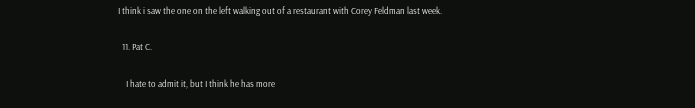I think i saw the one on the left walking out of a restaurant with Corey Feldman last week.

  11. Pat C.

    I hate to admit it, but I think he has more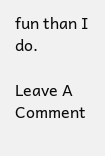fun than I do.

Leave A Comment